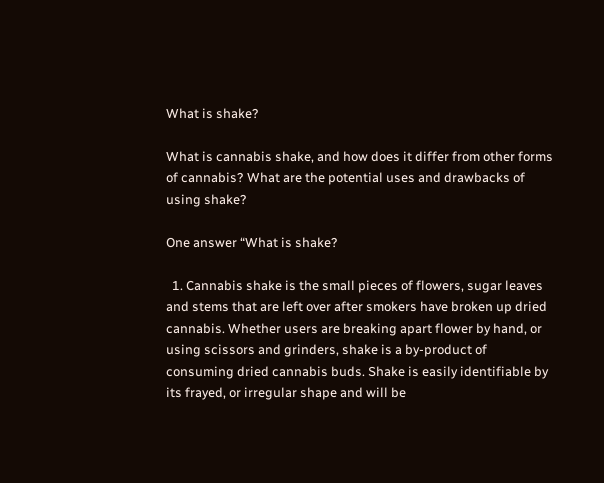What is shake?

What is cannabis shake, and how does it differ from other forms of cannabis? What are the potential uses and drawbacks of using shake?

One answer “What is shake?

  1. Cannabis shake is the small pieces of flowers, sugar leaves and stems that are left over after smokers have broken up dried cannabis. Whether users are breaking apart flower by hand, or using scissors and grinders, shake is a by-product of consuming dried cannabis buds. Shake is easily identifiable by its frayed, or irregular shape and will be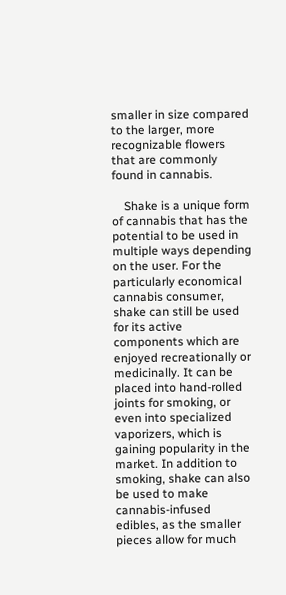smaller in size compared to the larger, more recognizable flowers that are commonly found in cannabis.

    Shake is a unique form of cannabis that has the potential to be used in multiple ways depending on the user. For the particularly economical cannabis consumer, shake can still be used for its active components which are enjoyed recreationally or medicinally. It can be placed into hand-rolled joints for smoking, or even into specialized vaporizers, which is gaining popularity in the market. In addition to smoking, shake can also be used to make cannabis-infused edibles, as the smaller pieces allow for much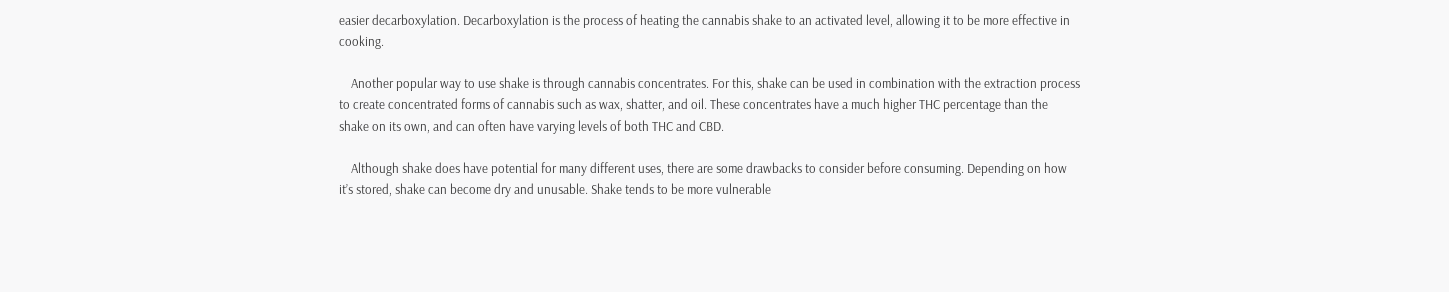easier decarboxylation. Decarboxylation is the process of heating the cannabis shake to an activated level, allowing it to be more effective in cooking.

    Another popular way to use shake is through cannabis concentrates. For this, shake can be used in combination with the extraction process to create concentrated forms of cannabis such as wax, shatter, and oil. These concentrates have a much higher THC percentage than the shake on its own, and can often have varying levels of both THC and CBD.

    Although shake does have potential for many different uses, there are some drawbacks to consider before consuming. Depending on how it’s stored, shake can become dry and unusable. Shake tends to be more vulnerable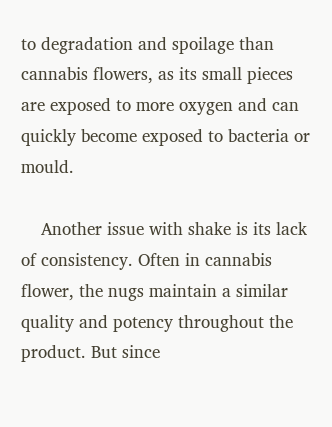to degradation and spoilage than cannabis flowers, as its small pieces are exposed to more oxygen and can quickly become exposed to bacteria or mould.

    Another issue with shake is its lack of consistency. Often in cannabis flower, the nugs maintain a similar quality and potency throughout the product. But since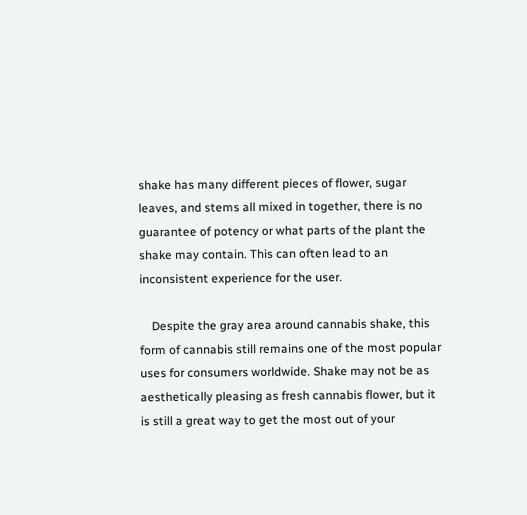shake has many different pieces of flower, sugar leaves, and stems all mixed in together, there is no guarantee of potency or what parts of the plant the shake may contain. This can often lead to an inconsistent experience for the user.

    Despite the gray area around cannabis shake, this form of cannabis still remains one of the most popular uses for consumers worldwide. Shake may not be as aesthetically pleasing as fresh cannabis flower, but it is still a great way to get the most out of your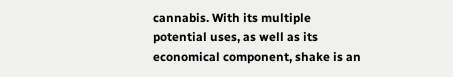cannabis. With its multiple potential uses, as well as its economical component, shake is an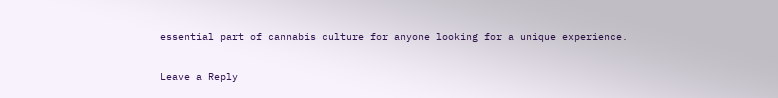essential part of cannabis culture for anyone looking for a unique experience.

Leave a Reply